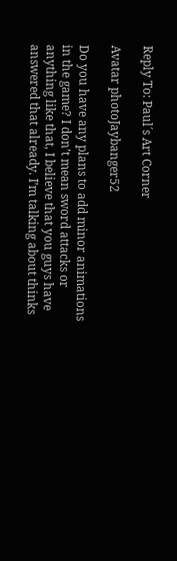Reply To: Paul´s Art Corner

Avatar photoJaybanger52

Do you have any plans to add minor animations in the game? I don’t mean sword attacks or anything like that, I believe that you guys have answered that already. I’m talking about thinks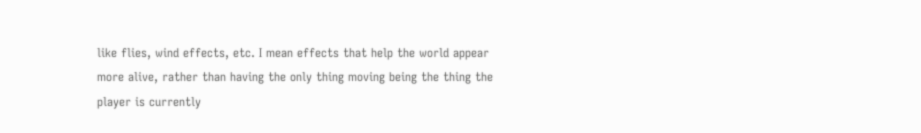like flies, wind effects, etc. I mean effects that help the world appear more alive, rather than having the only thing moving being the thing the player is currently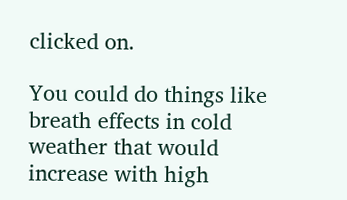clicked on.

You could do things like breath effects in cold weather that would increase with high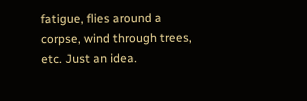fatigue, flies around a corpse, wind through trees, etc. Just an idea.